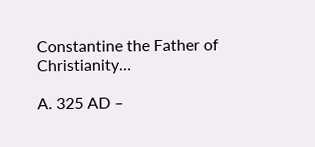Constantine the Father of Christianity…

A. 325 AD –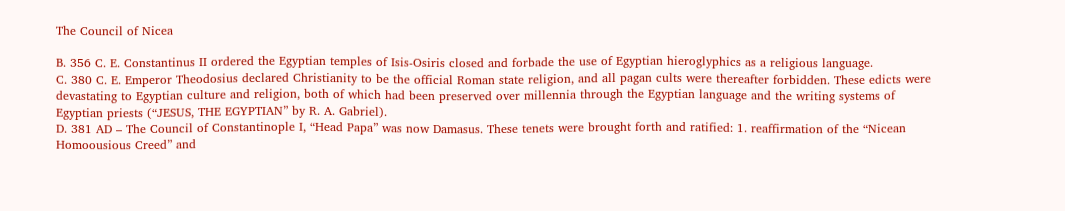The Council of Nicea

B. 356 C. E. Constantinus II ordered the Egyptian temples of Isis-Osiris closed and forbade the use of Egyptian hieroglyphics as a religious language.
C. 380 C. E. Emperor Theodosius declared Christianity to be the official Roman state religion, and all pagan cults were thereafter forbidden. These edicts were devastating to Egyptian culture and religion, both of which had been preserved over millennia through the Egyptian language and the writing systems of Egyptian priests (“JESUS, THE EGYPTIAN” by R. A. Gabriel).
D. 381 AD – The Council of Constantinople I, “Head Papa” was now Damasus. These tenets were brought forth and ratified: 1. reaffirmation of the “Nicean Homoousious Creed” and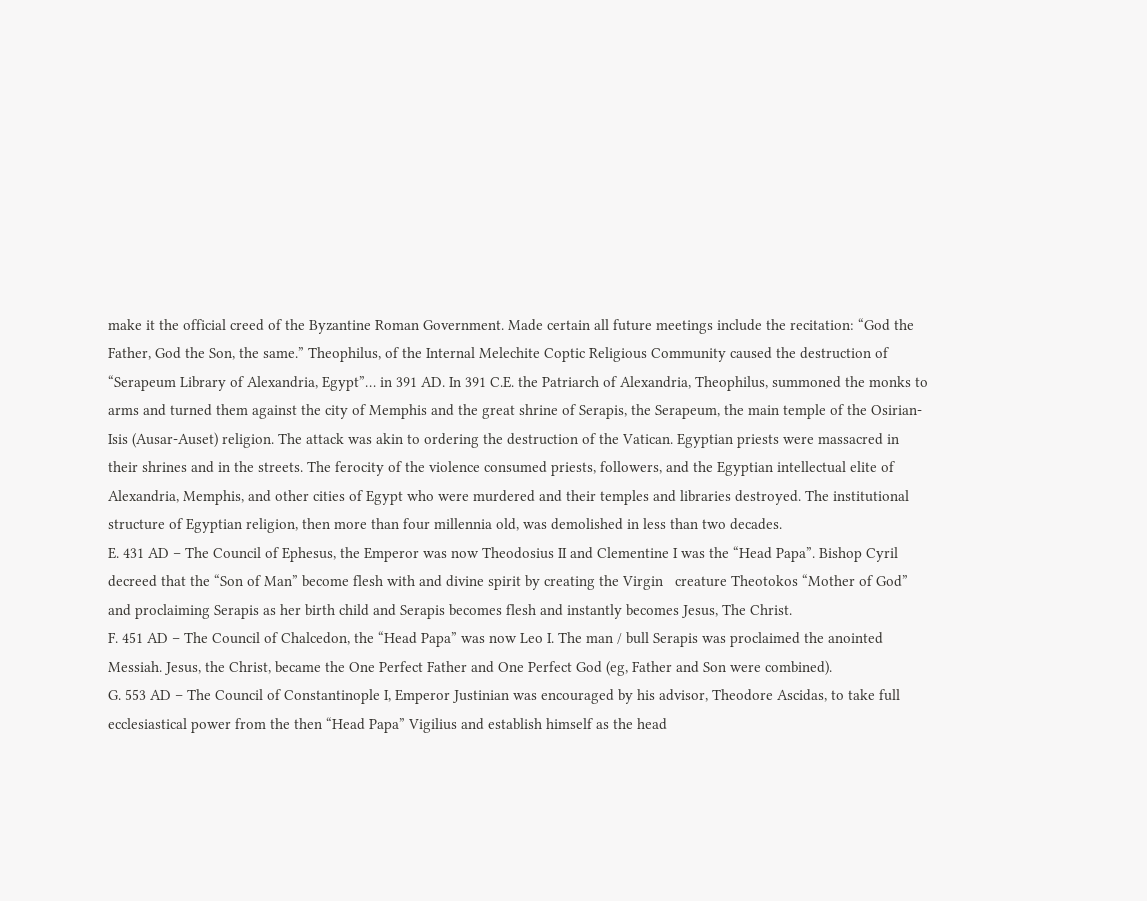make it the official creed of the Byzantine Roman Government. Made certain all future meetings include the recitation: “God the Father, God the Son, the same.” Theophilus, of the Internal Melechite Coptic Religious Community caused the destruction of “Serapeum Library of Alexandria, Egypt”… in 391 AD. In 391 C.E. the Patriarch of Alexandria, Theophilus, summoned the monks to arms and turned them against the city of Memphis and the great shrine of Serapis, the Serapeum, the main temple of the Osirian-Isis (Ausar-Auset) religion. The attack was akin to ordering the destruction of the Vatican. Egyptian priests were massacred in their shrines and in the streets. The ferocity of the violence consumed priests, followers, and the Egyptian intellectual elite of Alexandria, Memphis, and other cities of Egypt who were murdered and their temples and libraries destroyed. The institutional structure of Egyptian religion, then more than four millennia old, was demolished in less than two decades.
E. 431 AD – The Council of Ephesus, the Emperor was now Theodosius II and Clementine I was the “Head Papa”. Bishop Cyril decreed that the “Son of Man” become flesh with and divine spirit by creating the Virgin   creature Theotokos “Mother of God” and proclaiming Serapis as her birth child and Serapis becomes flesh and instantly becomes Jesus, The Christ.
F. 451 AD – The Council of Chalcedon, the “Head Papa” was now Leo I. The man / bull Serapis was proclaimed the anointed Messiah. Jesus, the Christ, became the One Perfect Father and One Perfect God (eg, Father and Son were combined).
G. 553 AD – The Council of Constantinople I, Emperor Justinian was encouraged by his advisor, Theodore Ascidas, to take full ecclesiastical power from the then “Head Papa” Vigilius and establish himself as the head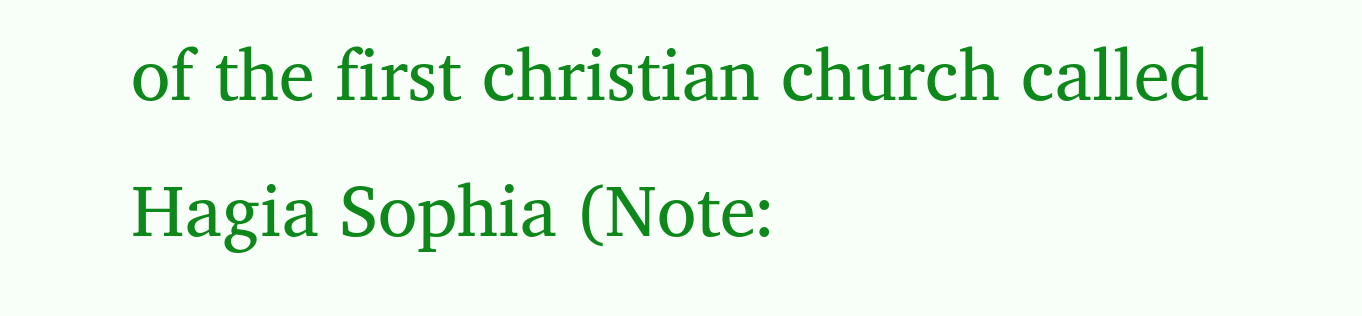of the first christian church called Hagia Sophia (Note: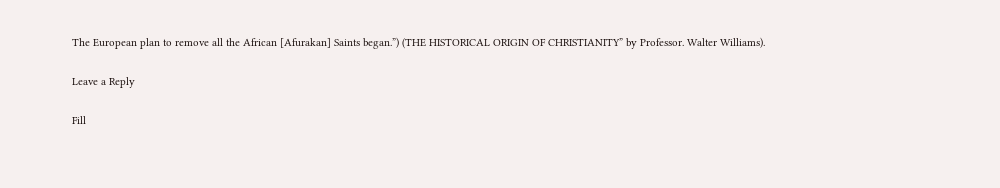The European plan to remove all the African [Afurakan] Saints began.”) (THE HISTORICAL ORIGIN OF CHRISTIANITY” by Professor. Walter Williams).

Leave a Reply

Fill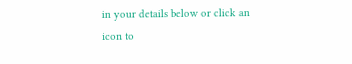in your details below or click an icon to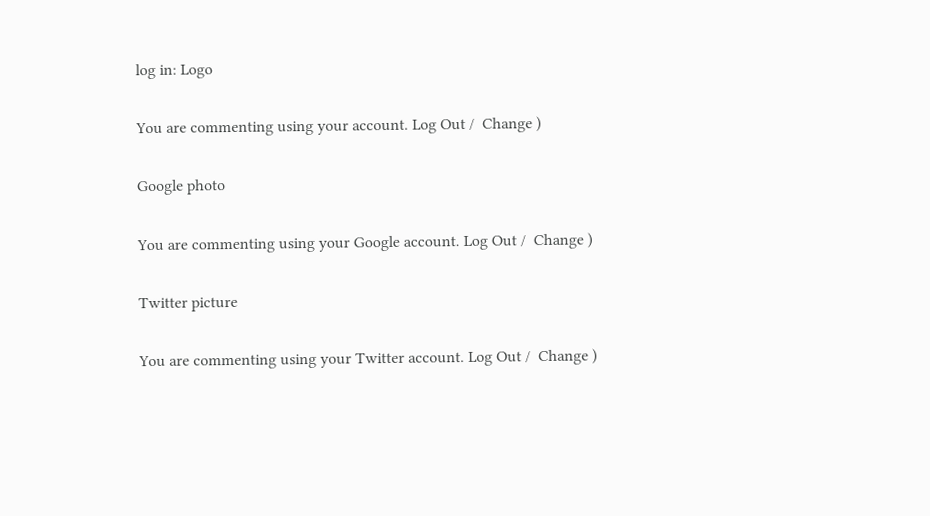log in: Logo

You are commenting using your account. Log Out /  Change )

Google photo

You are commenting using your Google account. Log Out /  Change )

Twitter picture

You are commenting using your Twitter account. Log Out /  Change )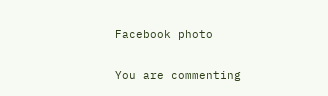Facebook photo

You are commenting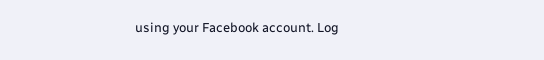using your Facebook account. Log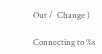Out /  Change )

Connecting to %s